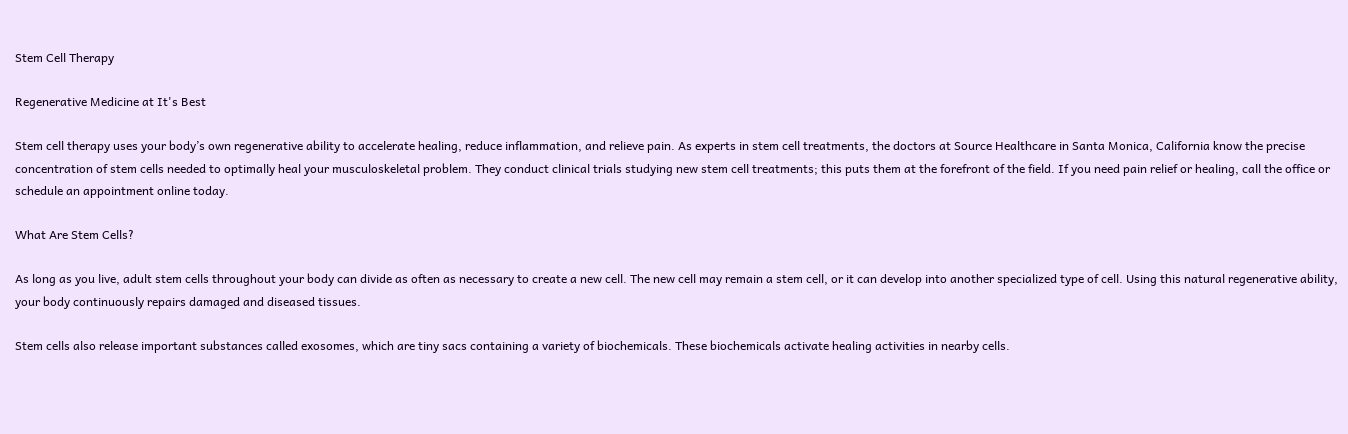Stem Cell Therapy

Regenerative Medicine at It's Best

Stem cell therapy uses your body’s own regenerative ability to accelerate healing, reduce inflammation, and relieve pain. As experts in stem cell treatments, the doctors at Source Healthcare in Santa Monica, California know the precise concentration of stem cells needed to optimally heal your musculoskeletal problem. They conduct clinical trials studying new stem cell treatments; this puts them at the forefront of the field. If you need pain relief or healing, call the office or schedule an appointment online today.

What Are Stem Cells?

As long as you live, adult stem cells throughout your body can divide as often as necessary to create a new cell. The new cell may remain a stem cell, or it can develop into another specialized type of cell. Using this natural regenerative ability, your body continuously repairs damaged and diseased tissues.

Stem cells also release important substances called exosomes, which are tiny sacs containing a variety of biochemicals. These biochemicals activate healing activities in nearby cells.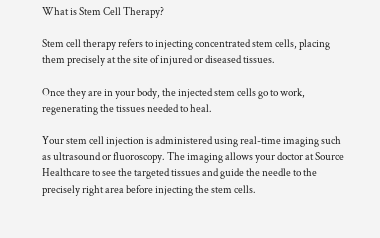What is Stem Cell Therapy?

Stem cell therapy refers to injecting concentrated stem cells, placing them precisely at the site of injured or diseased tissues.

Once they are in your body, the injected stem cells go to work, regenerating the tissues needed to heal.

Your stem cell injection is administered using real-time imaging such as ultrasound or fluoroscopy. The imaging allows your doctor at Source Healthcare to see the targeted tissues and guide the needle to the precisely right area before injecting the stem cells.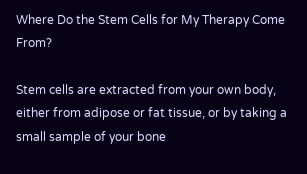Where Do the Stem Cells for My Therapy Come From?

Stem cells are extracted from your own body, either from adipose or fat tissue, or by taking a small sample of your bone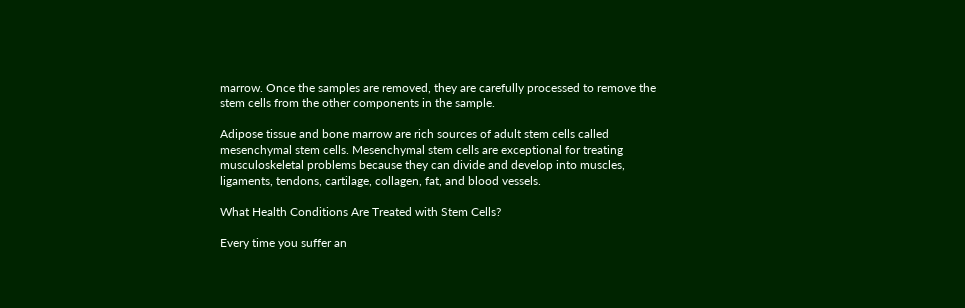marrow. Once the samples are removed, they are carefully processed to remove the stem cells from the other components in the sample.

Adipose tissue and bone marrow are rich sources of adult stem cells called mesenchymal stem cells. Mesenchymal stem cells are exceptional for treating musculoskeletal problems because they can divide and develop into muscles, ligaments, tendons, cartilage, collagen, fat, and blood vessels.

What Health Conditions Are Treated with Stem Cells?

Every time you suffer an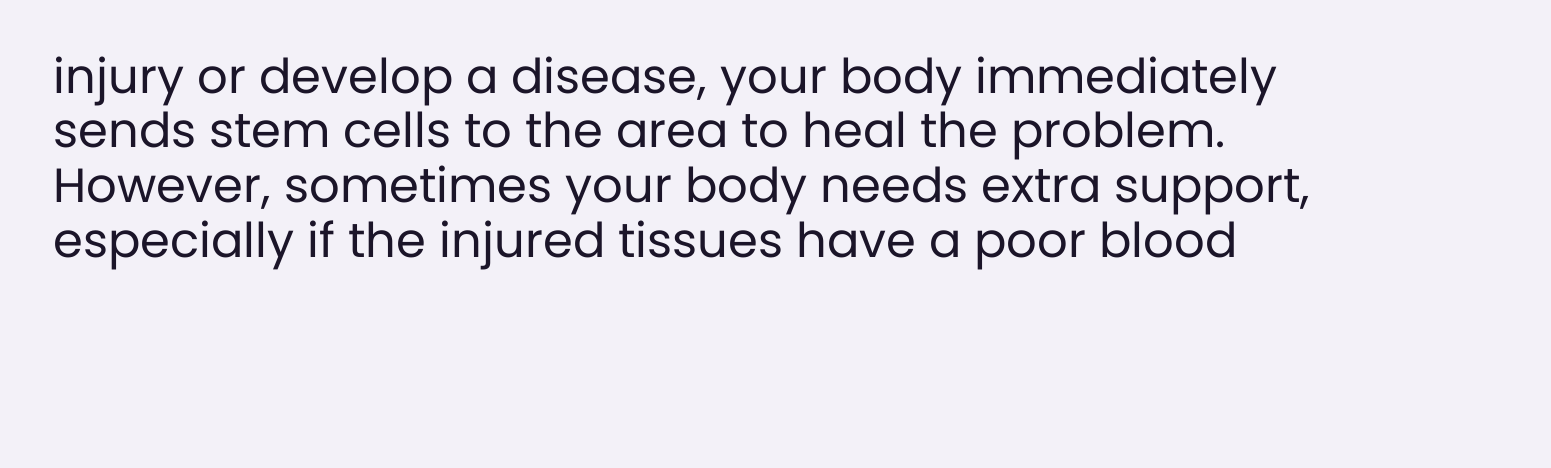injury or develop a disease, your body immediately sends stem cells to the area to heal the problem. However, sometimes your body needs extra support, especially if the injured tissues have a poor blood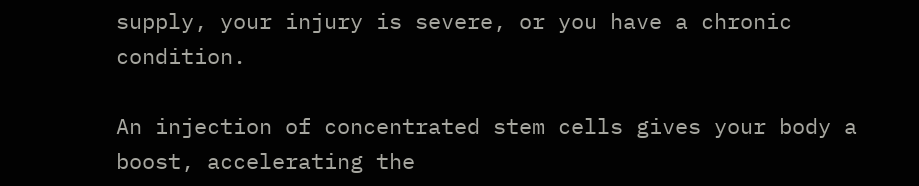supply, your injury is severe, or you have a chronic condition.

An injection of concentrated stem cells gives your body a boost, accelerating the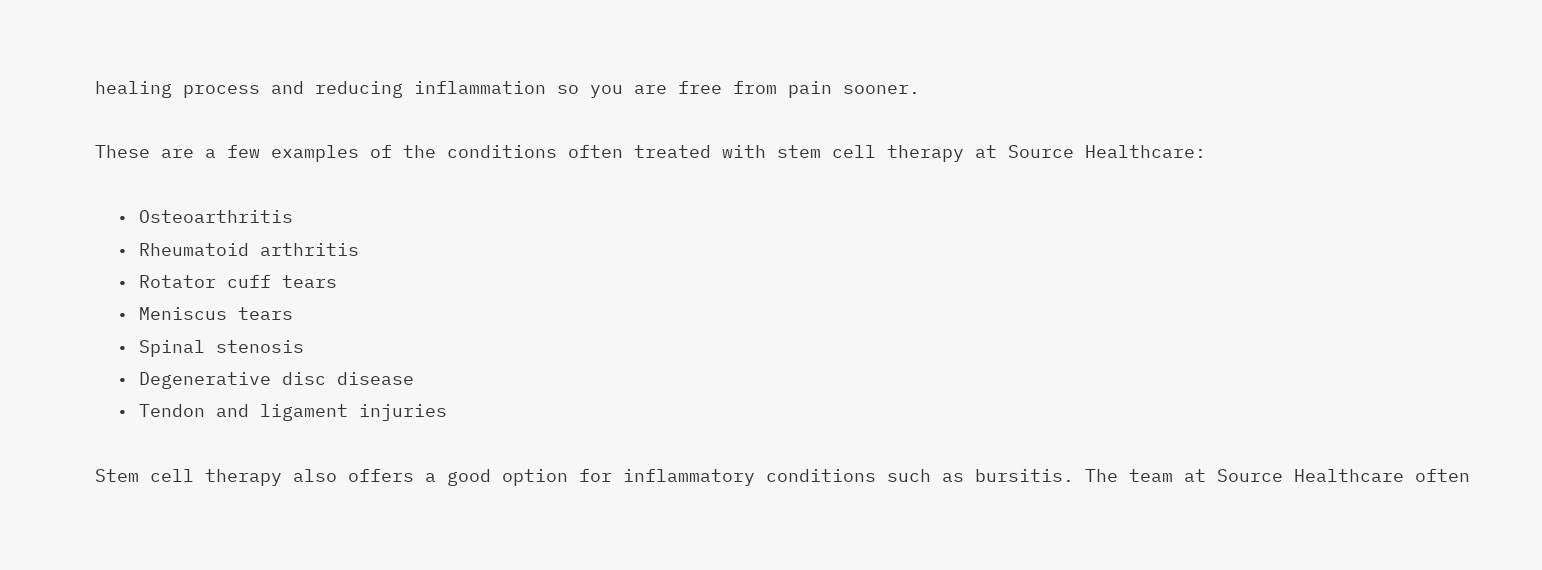healing process and reducing inflammation so you are free from pain sooner.

These are a few examples of the conditions often treated with stem cell therapy at Source Healthcare:

  • Osteoarthritis
  • Rheumatoid arthritis
  • Rotator cuff tears
  • Meniscus tears
  • Spinal stenosis
  • Degenerative disc disease
  • Tendon and ligament injuries

Stem cell therapy also offers a good option for inflammatory conditions such as bursitis. The team at Source Healthcare often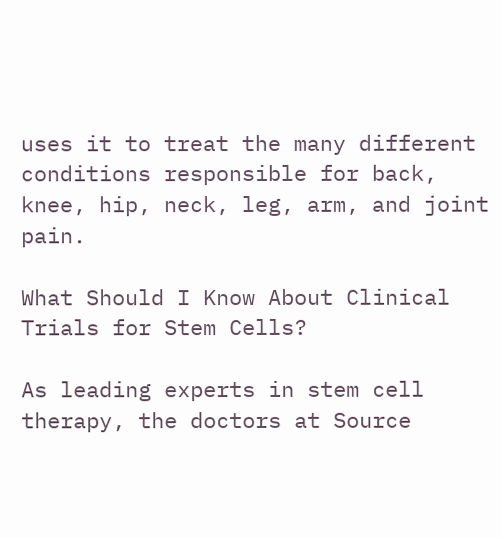uses it to treat the many different conditions responsible for back, knee, hip, neck, leg, arm, and joint pain.

What Should I Know About Clinical Trials for Stem Cells?

As leading experts in stem cell therapy, the doctors at Source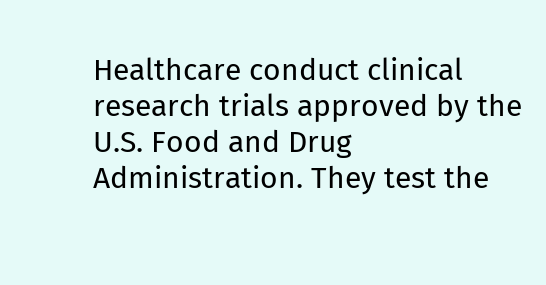Healthcare conduct clinical research trials approved by the U.S. Food and Drug Administration. They test the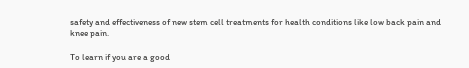safety and effectiveness of new stem cell treatments for health conditions like low back pain and knee pain.

To learn if you are a good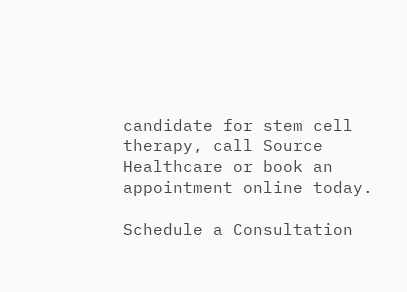candidate for stem cell therapy, call Source Healthcare or book an appointment online today.

Schedule a Consultation